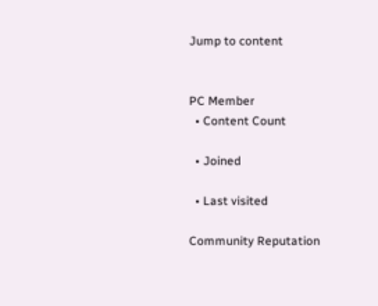Jump to content


PC Member
  • Content Count

  • Joined

  • Last visited

Community Reputation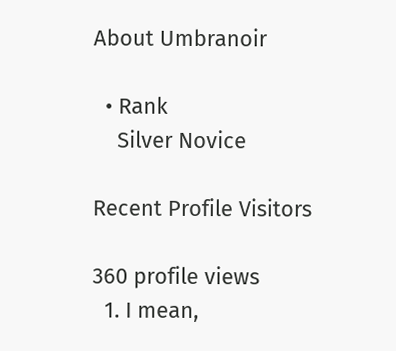About Umbranoir

  • Rank
    Silver Novice

Recent Profile Visitors

360 profile views
  1. I mean,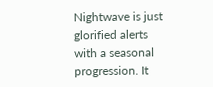Nightwave is just glorified alerts with a seasonal progression. It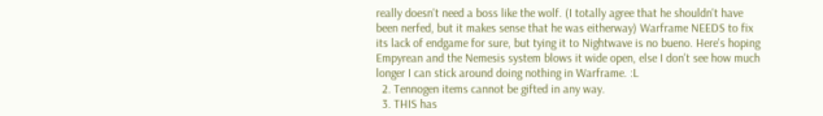really doesn't need a boss like the wolf. (I totally agree that he shouldn't have been nerfed, but it makes sense that he was eitherway) Warframe NEEDS to fix its lack of endgame for sure, but tying it to Nightwave is no bueno. Here's hoping Empyrean and the Nemesis system blows it wide open, else I don't see how much longer I can stick around doing nothing in Warframe. :L
  2. Tennogen items cannot be gifted in any way.
  3. THIS has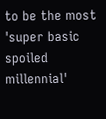to be the most 'super basic spoiled millennial'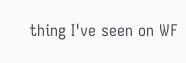thing I've seen on WF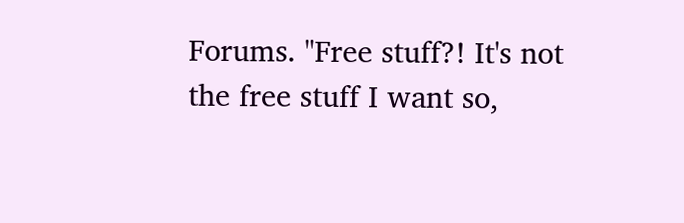Forums. "Free stuff?! It's not the free stuff I want so,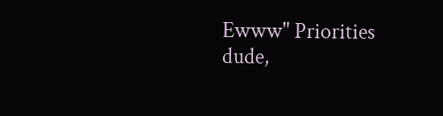Ewww" Priorities dude,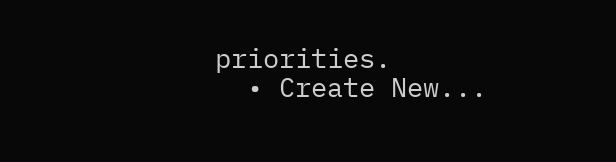priorities.
  • Create New...